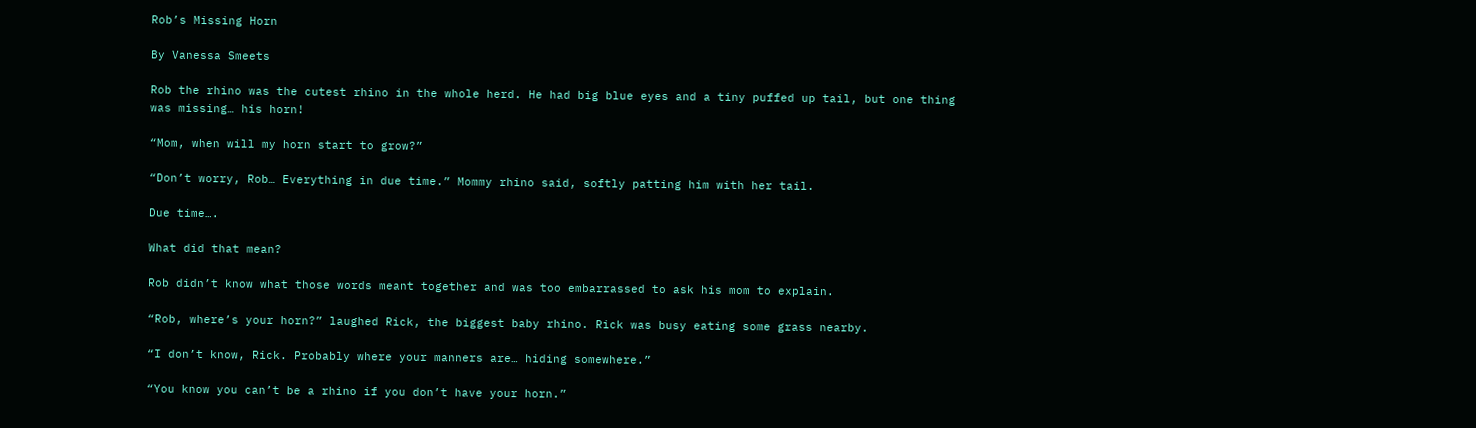Rob’s Missing Horn

By Vanessa Smeets

Rob the rhino was the cutest rhino in the whole herd. He had big blue eyes and a tiny puffed up tail, but one thing was missing… his horn!

“Mom, when will my horn start to grow?”

“Don’t worry, Rob… Everything in due time.” Mommy rhino said, softly patting him with her tail.

Due time….

What did that mean?

Rob didn’t know what those words meant together and was too embarrassed to ask his mom to explain.

“Rob, where’s your horn?” laughed Rick, the biggest baby rhino. Rick was busy eating some grass nearby.

“I don’t know, Rick. Probably where your manners are… hiding somewhere.”

“You know you can’t be a rhino if you don’t have your horn.”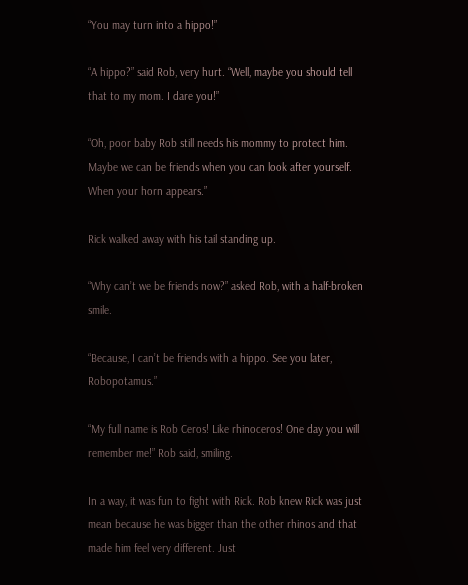“You may turn into a hippo!”

“A hippo?” said Rob, very hurt. “Well, maybe you should tell that to my mom. I dare you!”

“Oh, poor baby Rob still needs his mommy to protect him. Maybe we can be friends when you can look after yourself. When your horn appears.”

Rick walked away with his tail standing up.

“Why can’t we be friends now?” asked Rob, with a half-broken smile.

“Because, I can’t be friends with a hippo. See you later, Robopotamus.”

“My full name is Rob Ceros! Like rhinoceros! One day you will remember me!” Rob said, smiling.

In a way, it was fun to fight with Rick. Rob knew Rick was just mean because he was bigger than the other rhinos and that made him feel very different. Just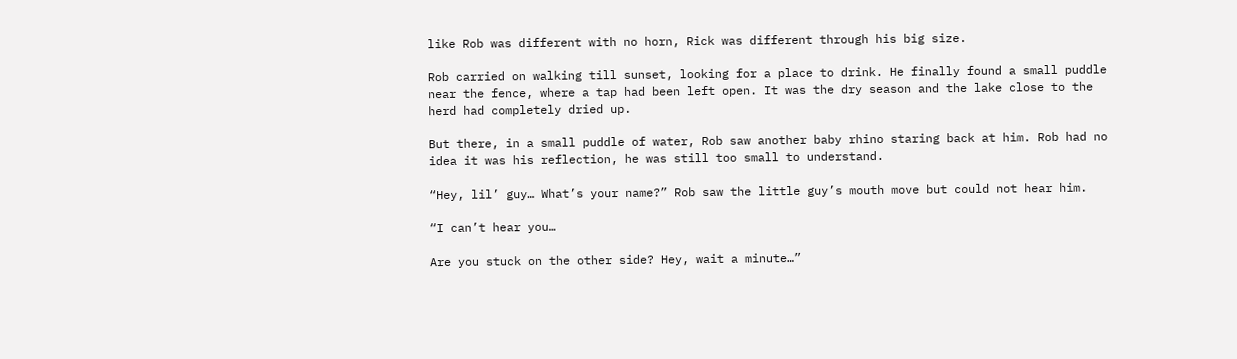like Rob was different with no horn, Rick was different through his big size.

Rob carried on walking till sunset, looking for a place to drink. He finally found a small puddle near the fence, where a tap had been left open. It was the dry season and the lake close to the herd had completely dried up.

But there, in a small puddle of water, Rob saw another baby rhino staring back at him. Rob had no idea it was his reflection, he was still too small to understand.

“Hey, lil’ guy… What’s your name?” Rob saw the little guy’s mouth move but could not hear him.

“I can’t hear you…

Are you stuck on the other side? Hey, wait a minute…”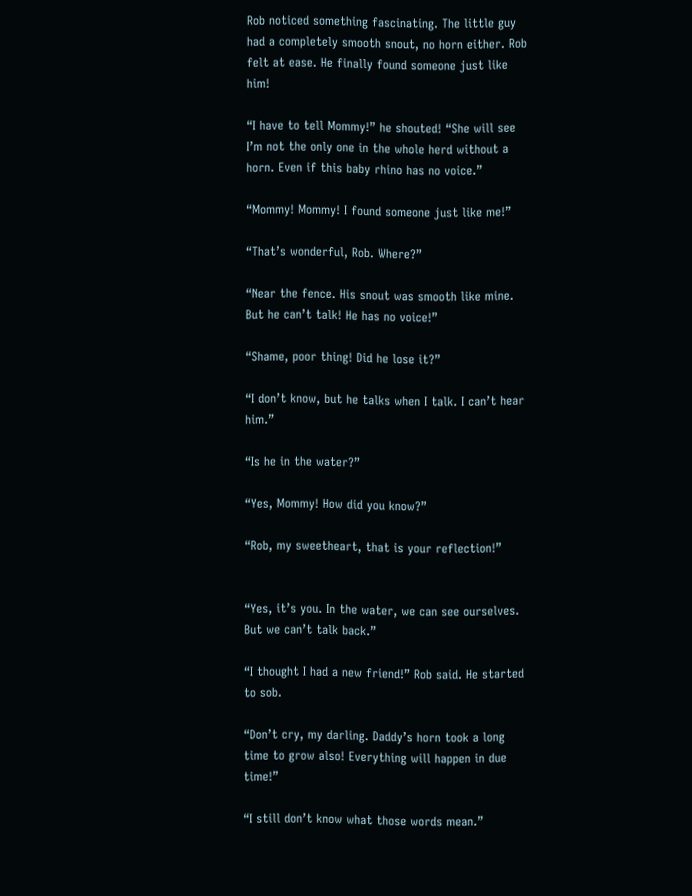Rob noticed something fascinating. The little guy had a completely smooth snout, no horn either. Rob felt at ease. He finally found someone just like him!

“I have to tell Mommy!” he shouted! “She will see I’m not the only one in the whole herd without a horn. Even if this baby rhino has no voice.”

“Mommy! Mommy! I found someone just like me!”

“That’s wonderful, Rob. Where?”

“Near the fence. His snout was smooth like mine. But he can’t talk! He has no voice!”

“Shame, poor thing! Did he lose it?”

“I don’t know, but he talks when I talk. I can’t hear him.”

“Is he in the water?”

“Yes, Mommy! How did you know?”

“Rob, my sweetheart, that is your reflection!”


“Yes, it’s you. In the water, we can see ourselves. But we can’t talk back.”

“I thought I had a new friend!” Rob said. He started to sob.

“Don’t cry, my darling. Daddy’s horn took a long time to grow also! Everything will happen in due time!”

“I still don’t know what those words mean.”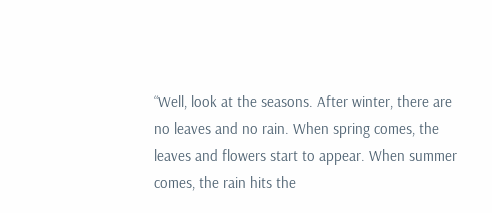“Well, look at the seasons. After winter, there are no leaves and no rain. When spring comes, the leaves and flowers start to appear. When summer comes, the rain hits the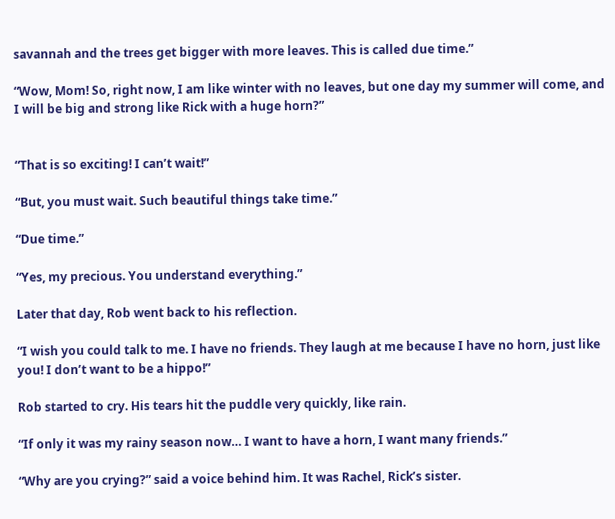savannah and the trees get bigger with more leaves. This is called due time.”

“Wow, Mom! So, right now, I am like winter with no leaves, but one day my summer will come, and I will be big and strong like Rick with a huge horn?”


“That is so exciting! I can’t wait!”

“But, you must wait. Such beautiful things take time.”

“Due time.”

“Yes, my precious. You understand everything.”

Later that day, Rob went back to his reflection.

“I wish you could talk to me. I have no friends. They laugh at me because I have no horn, just like you! I don’t want to be a hippo!”

Rob started to cry. His tears hit the puddle very quickly, like rain.

“If only it was my rainy season now… I want to have a horn, I want many friends.”

“Why are you crying?” said a voice behind him. It was Rachel, Rick’s sister.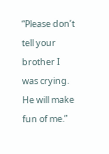“Please don’t tell your brother I was crying. He will make fun of me.”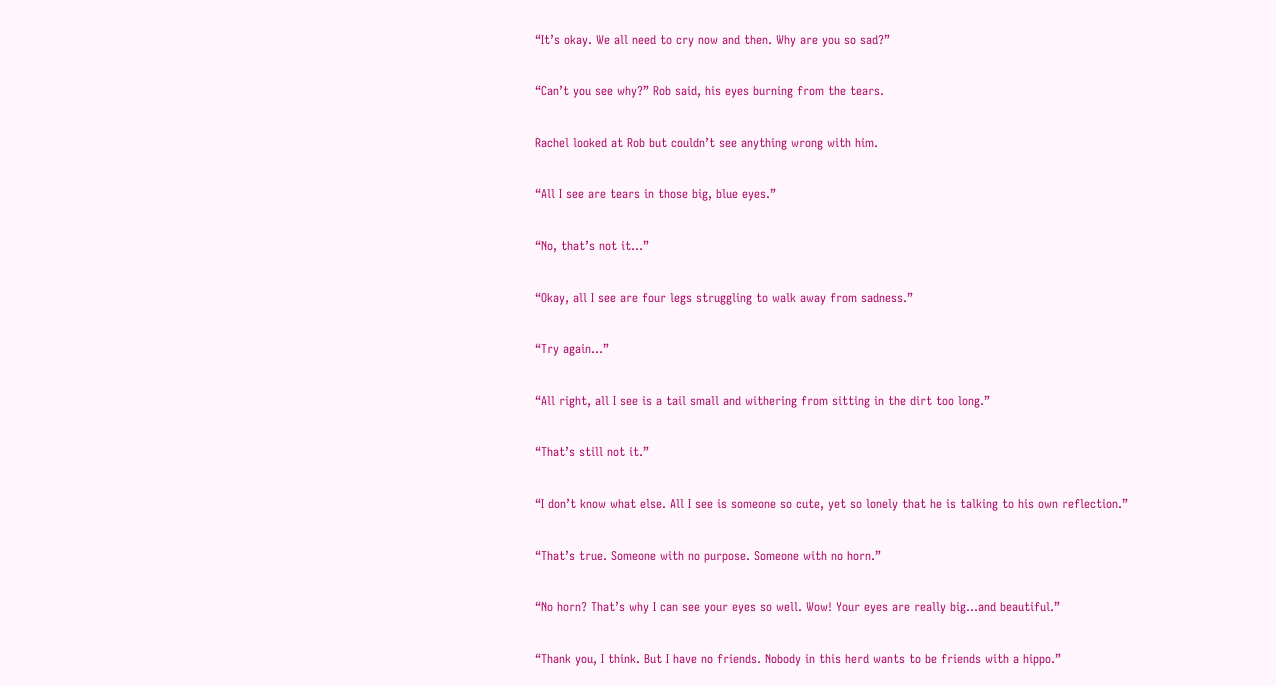“It’s okay. We all need to cry now and then. Why are you so sad?”

“Can’t you see why?” Rob said, his eyes burning from the tears.

Rachel looked at Rob but couldn’t see anything wrong with him.

“All I see are tears in those big, blue eyes.”

“No, that’s not it…”

“Okay, all I see are four legs struggling to walk away from sadness.”

“Try again…”

“All right, all I see is a tail small and withering from sitting in the dirt too long.”

“That’s still not it.”

“I don’t know what else. All I see is someone so cute, yet so lonely that he is talking to his own reflection.”

“That’s true. Someone with no purpose. Someone with no horn.”

“No horn? That’s why I can see your eyes so well. Wow! Your eyes are really big…and beautiful.”

“Thank you, I think. But I have no friends. Nobody in this herd wants to be friends with a hippo.”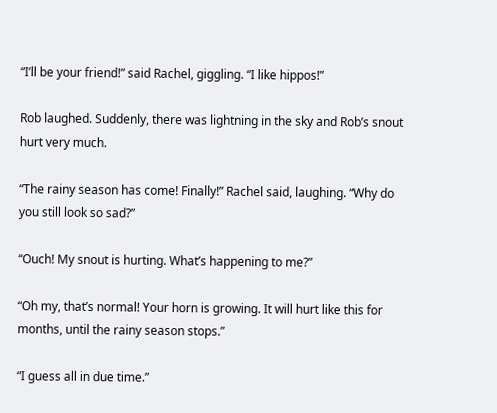“I’ll be your friend!” said Rachel, giggling. “I like hippos!”

Rob laughed. Suddenly, there was lightning in the sky and Rob’s snout hurt very much.

“The rainy season has come! Finally!” Rachel said, laughing. “Why do you still look so sad?”

“Ouch! My snout is hurting. What’s happening to me?”

“Oh my, that’s normal! Your horn is growing. It will hurt like this for months, until the rainy season stops.”

“I guess all in due time.”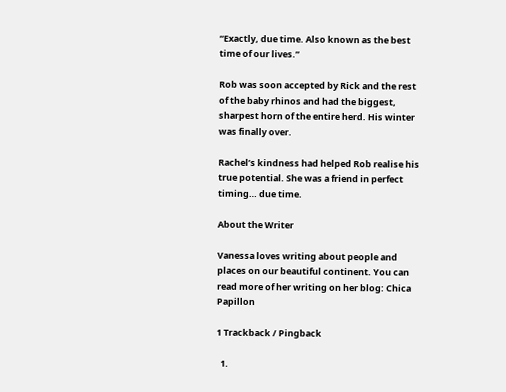“Exactly, due time. Also known as the best time of our lives.”

Rob was soon accepted by Rick and the rest of the baby rhinos and had the biggest, sharpest horn of the entire herd. His winter was finally over.

Rachel’s kindness had helped Rob realise his true potential. She was a friend in perfect timing… due time.

About the Writer

Vanessa loves writing about people and places on our beautiful continent. You can read more of her writing on her blog: Chica Papillon

1 Trackback / Pingback

  1.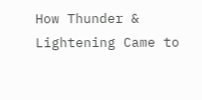How Thunder & Lightening Came to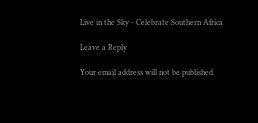Live in the Sky - Celebrate Southern Africa

Leave a Reply

Your email address will not be published.